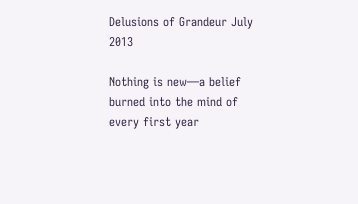Delusions of Grandeur July 2013

Nothing is new—a belief burned into the mind of every first year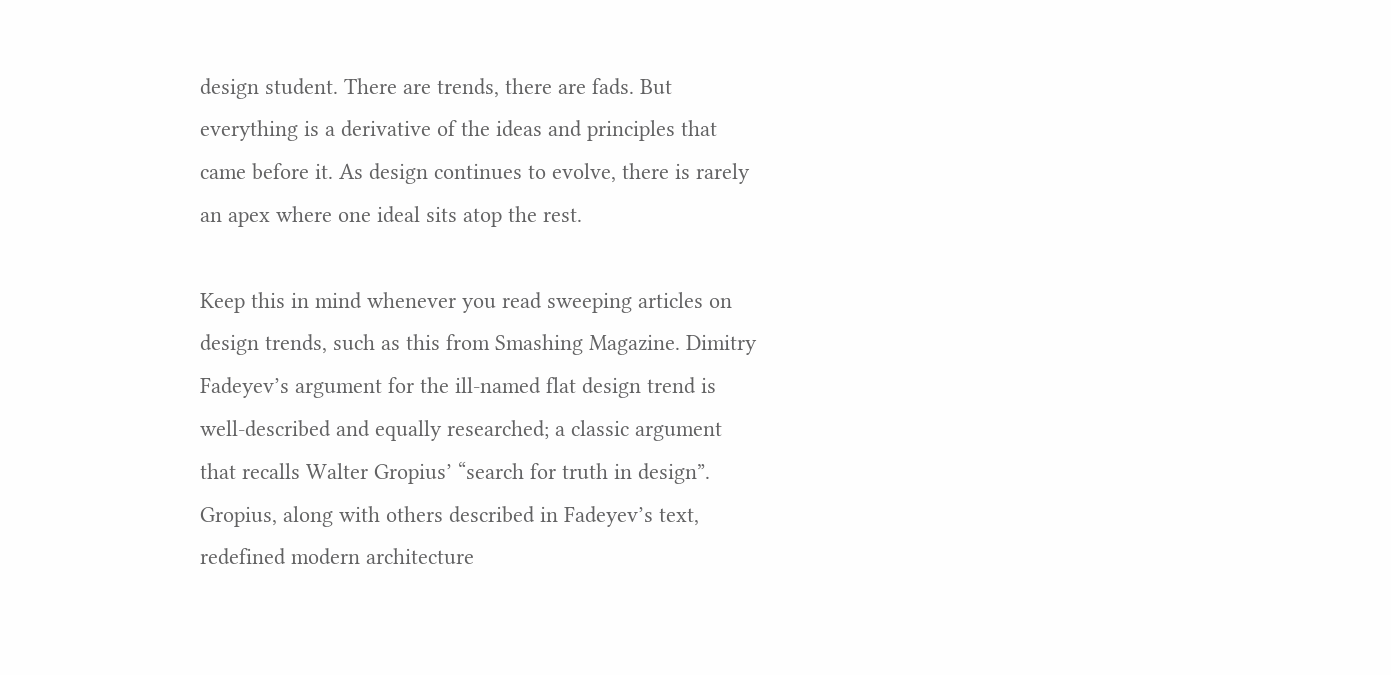design student. There are trends, there are fads. But everything is a derivative of the ideas and principles that came before it. As design continues to evolve, there is rarely an apex where one ideal sits atop the rest.

Keep this in mind whenever you read sweeping articles on design trends, such as this from Smashing Magazine. Dimitry Fadeyev’s argument for the ill-named flat design trend is well-described and equally researched; a classic argument that recalls Walter Gropius’ “search for truth in design”. Gropius, along with others described in Fadeyev’s text, redefined modern architecture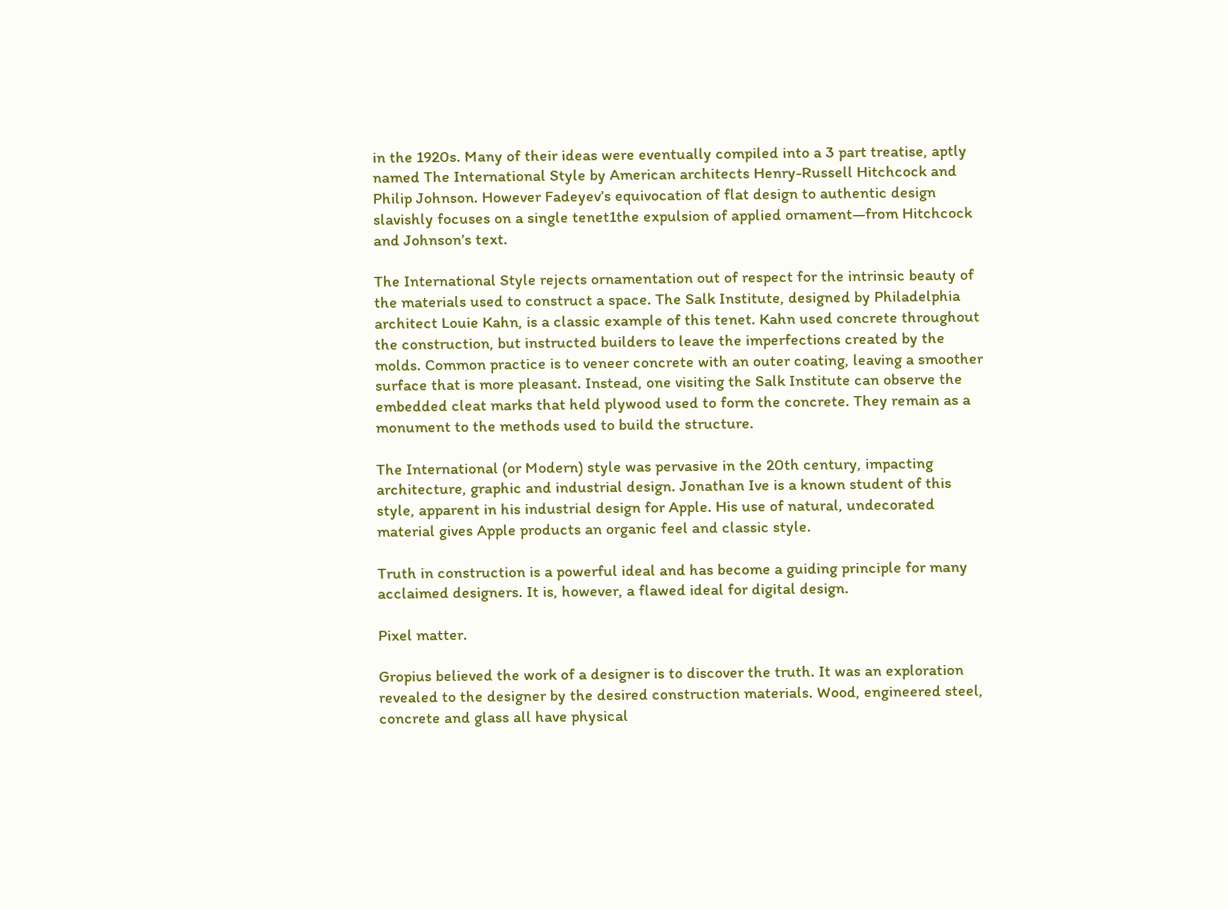in the 1920s. Many of their ideas were eventually compiled into a 3 part treatise, aptly named The International Style by American architects Henry-Russell Hitchcock and Philip Johnson. However Fadeyev’s equivocation of flat design to authentic design slavishly focuses on a single tenet1the expulsion of applied ornament—from Hitchcock and Johnson’s text.

The International Style rejects ornamentation out of respect for the intrinsic beauty of the materials used to construct a space. The Salk Institute, designed by Philadelphia architect Louie Kahn, is a classic example of this tenet. Kahn used concrete throughout the construction, but instructed builders to leave the imperfections created by the molds. Common practice is to veneer concrete with an outer coating, leaving a smoother surface that is more pleasant. Instead, one visiting the Salk Institute can observe the embedded cleat marks that held plywood used to form the concrete. They remain as a monument to the methods used to build the structure.

The International (or Modern) style was pervasive in the 20th century, impacting architecture, graphic and industrial design. Jonathan Ive is a known student of this style, apparent in his industrial design for Apple. His use of natural, undecorated material gives Apple products an organic feel and classic style.

Truth in construction is a powerful ideal and has become a guiding principle for many acclaimed designers. It is, however, a flawed ideal for digital design.

Pixel matter.

Gropius believed the work of a designer is to discover the truth. It was an exploration revealed to the designer by the desired construction materials. Wood, engineered steel, concrete and glass all have physical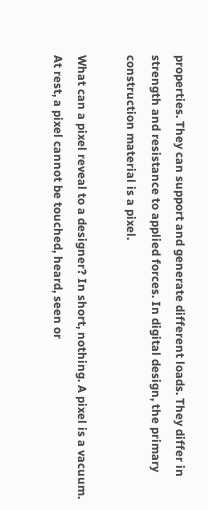properties. They can support and generate different loads. They differ in strength and resistance to applied forces. In digital design, the primary construction material is a pixel.

What can a pixel reveal to a designer? In short, nothing. A pixel is a vacuum. At rest, a pixel cannot be touched, heard, seen or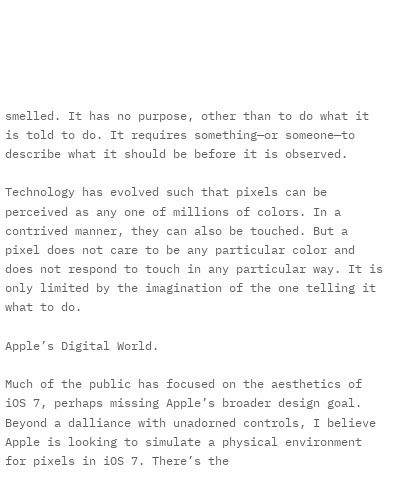smelled. It has no purpose, other than to do what it is told to do. It requires something—or someone—to describe what it should be before it is observed.

Technology has evolved such that pixels can be perceived as any one of millions of colors. In a contrived manner, they can also be touched. But a pixel does not care to be any particular color and does not respond to touch in any particular way. It is only limited by the imagination of the one telling it what to do.

Apple’s Digital World.

Much of the public has focused on the aesthetics of iOS 7, perhaps missing Apple’s broader design goal. Beyond a dalliance with unadorned controls, I believe Apple is looking to simulate a physical environment for pixels in iOS 7. There’s the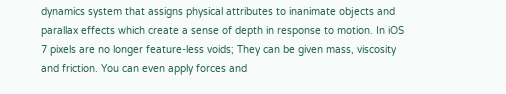dynamics system that assigns physical attributes to inanimate objects and parallax effects which create a sense of depth in response to motion. In iOS 7 pixels are no longer feature-less voids; They can be given mass, viscosity and friction. You can even apply forces and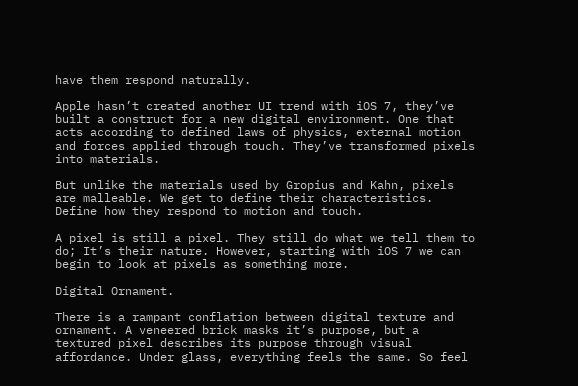have them respond naturally.

Apple hasn’t created another UI trend with iOS 7, they’ve built a construct for a new digital environment. One that acts according to defined laws of physics, external motion and forces applied through touch. They’ve transformed pixels into materials.

But unlike the materials used by Gropius and Kahn, pixels are malleable. We get to define their characteristics. Define how they respond to motion and touch.

A pixel is still a pixel. They still do what we tell them to do; It’s their nature. However, starting with iOS 7 we can begin to look at pixels as something more.

Digital Ornament.

There is a rampant conflation between digital texture and ornament. A veneered brick masks it’s purpose, but a textured pixel describes its purpose through visual affordance. Under glass, everything feels the same. So feel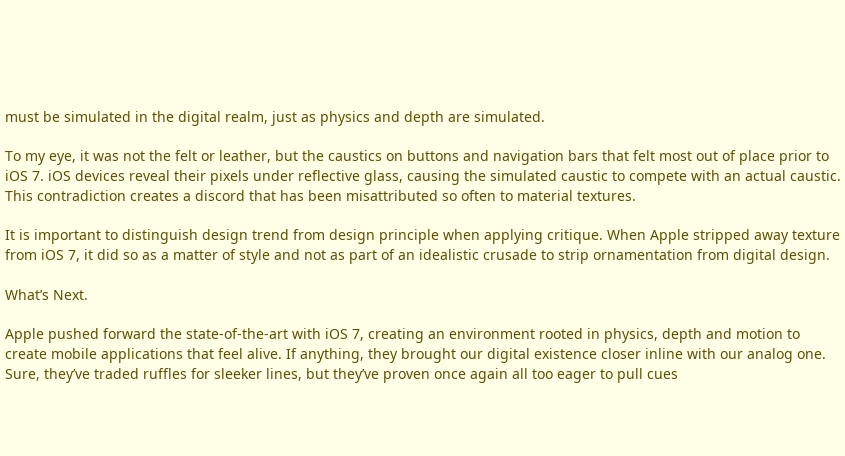must be simulated in the digital realm, just as physics and depth are simulated.

To my eye, it was not the felt or leather, but the caustics on buttons and navigation bars that felt most out of place prior to iOS 7. iOS devices reveal their pixels under reflective glass, causing the simulated caustic to compete with an actual caustic. This contradiction creates a discord that has been misattributed so often to material textures.

It is important to distinguish design trend from design principle when applying critique. When Apple stripped away texture from iOS 7, it did so as a matter of style and not as part of an idealistic crusade to strip ornamentation from digital design.

What’s Next.

Apple pushed forward the state-of-the-art with iOS 7, creating an environment rooted in physics, depth and motion to create mobile applications that feel alive. If anything, they brought our digital existence closer inline with our analog one. Sure, they’ve traded ruffles for sleeker lines, but they’ve proven once again all too eager to pull cues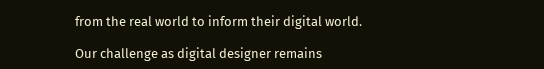from the real world to inform their digital world.

Our challenge as digital designer remains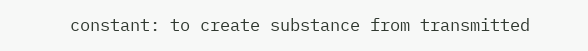constant: to create substance from transmitted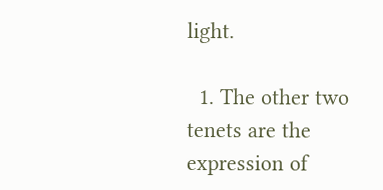light.

  1. The other two tenets are the expression of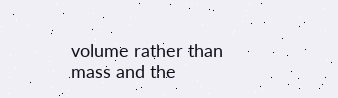volume rather than mass and the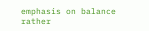emphasis on balance rather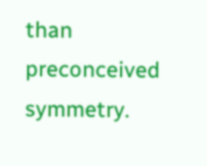than preconceived symmetry.